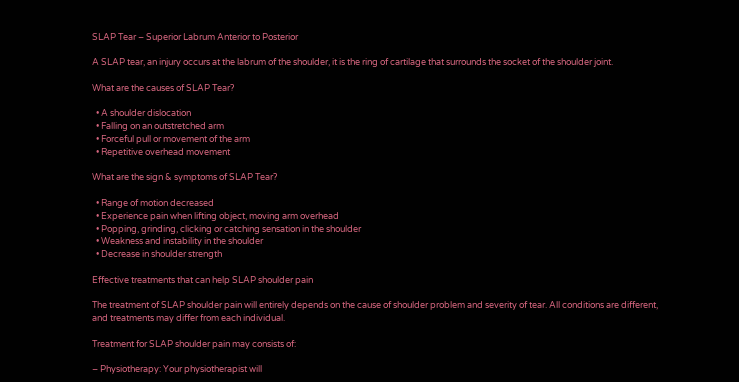SLAP Tear – Superior Labrum Anterior to Posterior

A SLAP tear, an injury occurs at the labrum of the shoulder, it is the ring of cartilage that surrounds the socket of the shoulder joint.

What are the causes of SLAP Tear?

  • A shoulder dislocation
  • Falling on an outstretched arm
  • Forceful pull or movement of the arm
  • Repetitive overhead movement

What are the sign & symptoms of SLAP Tear?

  • Range of motion decreased
  • Experience pain when lifting object, moving arm overhead
  • Popping, grinding, clicking or catching sensation in the shoulder
  • Weakness and instability in the shoulder
  • Decrease in shoulder strength

Effective treatments that can help SLAP shoulder pain

The treatment of SLAP shoulder pain will entirely depends on the cause of shoulder problem and severity of tear. All conditions are different, and treatments may differ from each individual.

Treatment for SLAP shoulder pain may consists of:

– Physiotherapy: Your physiotherapist will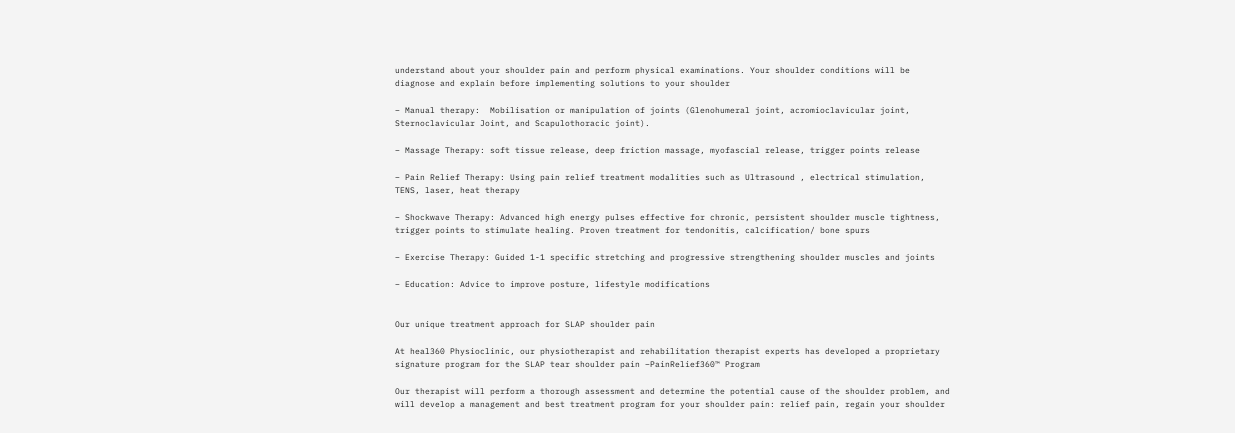understand about your shoulder pain and perform physical examinations. Your shoulder conditions will be diagnose and explain before implementing solutions to your shoulder

– Manual therapy:  Mobilisation or manipulation of joints (Glenohumeral joint, acromioclavicular joint,  Sternoclavicular Joint, and Scapulothoracic joint).

– Massage Therapy: soft tissue release, deep friction massage, myofascial release, trigger points release

– Pain Relief Therapy: Using pain relief treatment modalities such as Ultrasound , electrical stimulation, TENS, laser, heat therapy

– Shockwave Therapy: Advanced high energy pulses effective for chronic, persistent shoulder muscle tightness, trigger points to stimulate healing. Proven treatment for tendonitis, calcification/ bone spurs

– Exercise Therapy: Guided 1-1 specific stretching and progressive strengthening shoulder muscles and joints

– Education: Advice to improve posture, lifestyle modifications


Our unique treatment approach for SLAP shoulder pain

At heal360 Physioclinic, our physiotherapist and rehabilitation therapist experts has developed a proprietary signature program for the SLAP tear shoulder pain –PainRelief360™ Program

Our therapist will perform a thorough assessment and determine the potential cause of the shoulder problem, and will develop a management and best treatment program for your shoulder pain: relief pain, regain your shoulder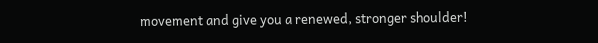movement and give you a renewed, stronger shoulder!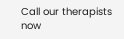Call our therapists now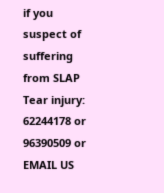if you suspect of suffering from SLAP Tear injury: 62244178 or 96390509 or EMAIL US